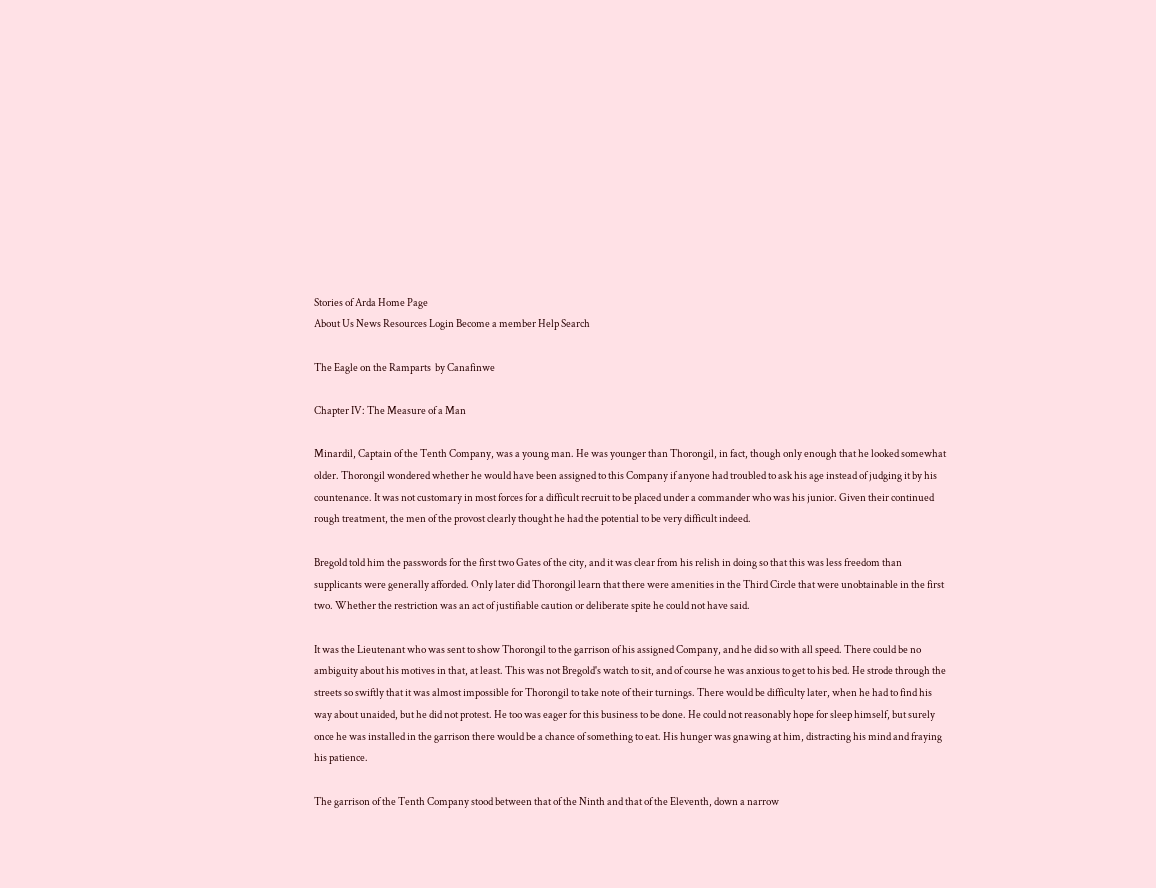Stories of Arda Home Page
About Us News Resources Login Become a member Help Search

The Eagle on the Ramparts  by Canafinwe

Chapter IV: The Measure of a Man

Minardil, Captain of the Tenth Company, was a young man. He was younger than Thorongil, in fact, though only enough that he looked somewhat older. Thorongil wondered whether he would have been assigned to this Company if anyone had troubled to ask his age instead of judging it by his countenance. It was not customary in most forces for a difficult recruit to be placed under a commander who was his junior. Given their continued rough treatment, the men of the provost clearly thought he had the potential to be very difficult indeed.

Bregold told him the passwords for the first two Gates of the city, and it was clear from his relish in doing so that this was less freedom than supplicants were generally afforded. Only later did Thorongil learn that there were amenities in the Third Circle that were unobtainable in the first two. Whether the restriction was an act of justifiable caution or deliberate spite he could not have said.

It was the Lieutenant who was sent to show Thorongil to the garrison of his assigned Company, and he did so with all speed. There could be no ambiguity about his motives in that, at least. This was not Bregold's watch to sit, and of course he was anxious to get to his bed. He strode through the streets so swiftly that it was almost impossible for Thorongil to take note of their turnings. There would be difficulty later, when he had to find his way about unaided, but he did not protest. He too was eager for this business to be done. He could not reasonably hope for sleep himself, but surely once he was installed in the garrison there would be a chance of something to eat. His hunger was gnawing at him, distracting his mind and fraying his patience.

The garrison of the Tenth Company stood between that of the Ninth and that of the Eleventh, down a narrow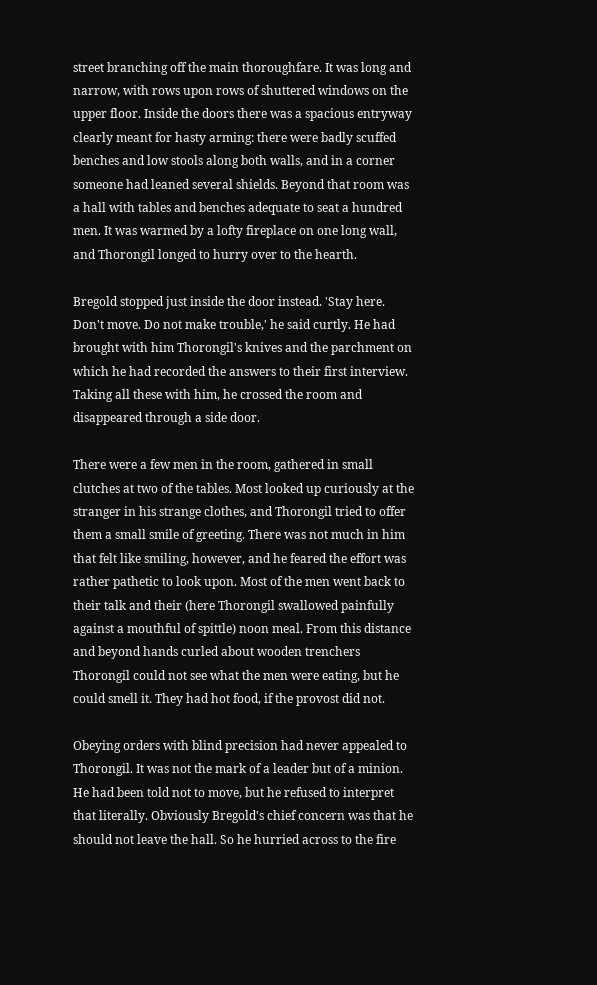street branching off the main thoroughfare. It was long and narrow, with rows upon rows of shuttered windows on the upper floor. Inside the doors there was a spacious entryway clearly meant for hasty arming: there were badly scuffed benches and low stools along both walls, and in a corner someone had leaned several shields. Beyond that room was a hall with tables and benches adequate to seat a hundred men. It was warmed by a lofty fireplace on one long wall, and Thorongil longed to hurry over to the hearth.

Bregold stopped just inside the door instead. 'Stay here. Don't move. Do not make trouble,' he said curtly. He had brought with him Thorongil's knives and the parchment on which he had recorded the answers to their first interview. Taking all these with him, he crossed the room and disappeared through a side door.

There were a few men in the room, gathered in small clutches at two of the tables. Most looked up curiously at the stranger in his strange clothes, and Thorongil tried to offer them a small smile of greeting. There was not much in him that felt like smiling, however, and he feared the effort was rather pathetic to look upon. Most of the men went back to their talk and their (here Thorongil swallowed painfully against a mouthful of spittle) noon meal. From this distance and beyond hands curled about wooden trenchers Thorongil could not see what the men were eating, but he could smell it. They had hot food, if the provost did not.

Obeying orders with blind precision had never appealed to Thorongil. It was not the mark of a leader but of a minion. He had been told not to move, but he refused to interpret that literally. Obviously Bregold's chief concern was that he should not leave the hall. So he hurried across to the fire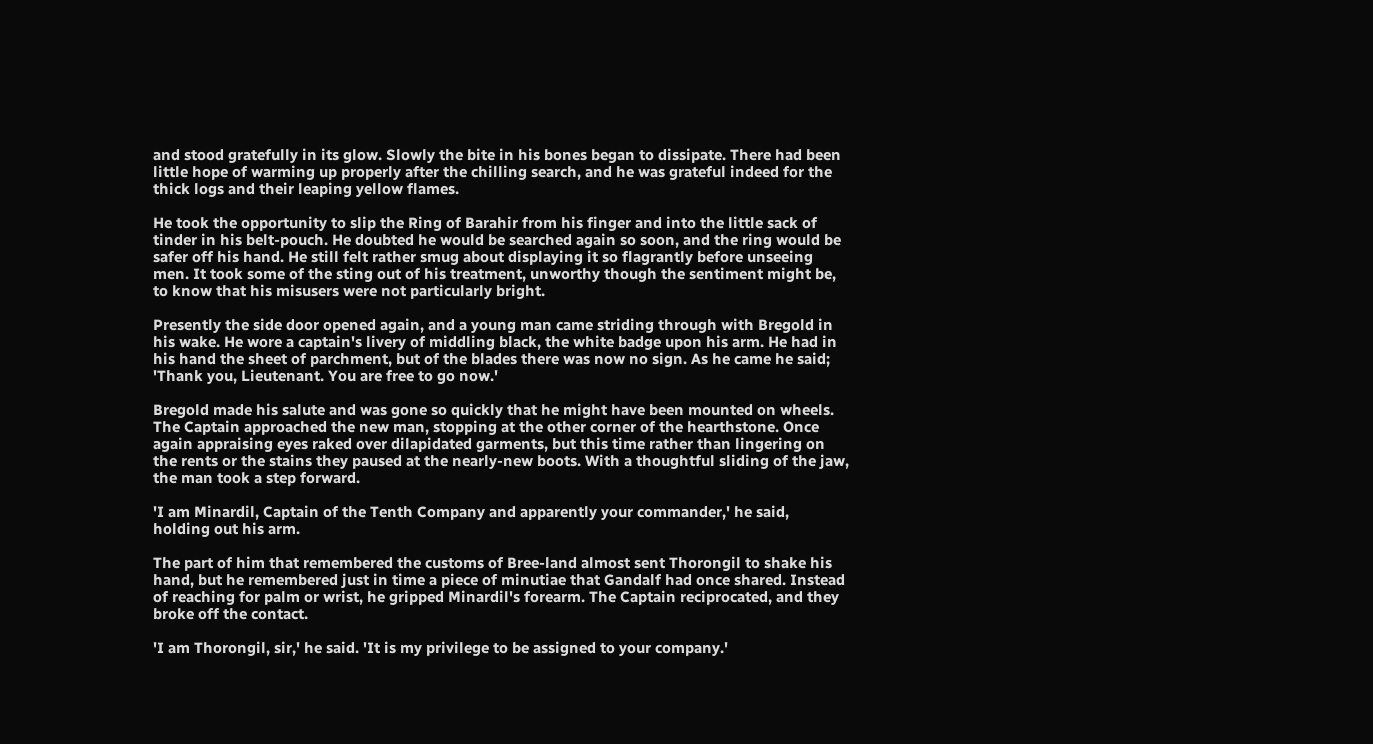and stood gratefully in its glow. Slowly the bite in his bones began to dissipate. There had been little hope of warming up properly after the chilling search, and he was grateful indeed for the thick logs and their leaping yellow flames.

He took the opportunity to slip the Ring of Barahir from his finger and into the little sack of tinder in his belt-pouch. He doubted he would be searched again so soon, and the ring would be safer off his hand. He still felt rather smug about displaying it so flagrantly before unseeing men. It took some of the sting out of his treatment, unworthy though the sentiment might be, to know that his misusers were not particularly bright.

Presently the side door opened again, and a young man came striding through with Bregold in his wake. He wore a captain's livery of middling black, the white badge upon his arm. He had in his hand the sheet of parchment, but of the blades there was now no sign. As he came he said; 'Thank you, Lieutenant. You are free to go now.'

Bregold made his salute and was gone so quickly that he might have been mounted on wheels. The Captain approached the new man, stopping at the other corner of the hearthstone. Once again appraising eyes raked over dilapidated garments, but this time rather than lingering on the rents or the stains they paused at the nearly-new boots. With a thoughtful sliding of the jaw, the man took a step forward.

'I am Minardil, Captain of the Tenth Company and apparently your commander,' he said, holding out his arm.

The part of him that remembered the customs of Bree-land almost sent Thorongil to shake his hand, but he remembered just in time a piece of minutiae that Gandalf had once shared. Instead of reaching for palm or wrist, he gripped Minardil's forearm. The Captain reciprocated, and they broke off the contact.

'I am Thorongil, sir,' he said. 'It is my privilege to be assigned to your company.'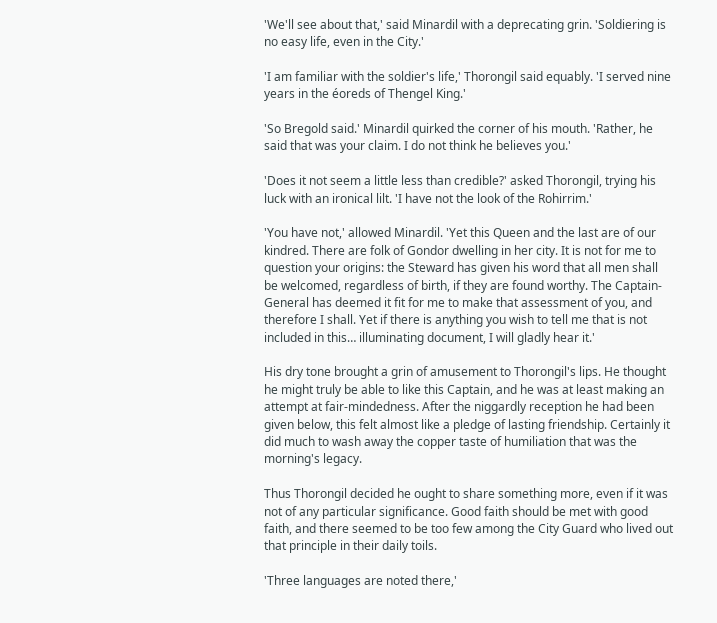'We'll see about that,' said Minardil with a deprecating grin. 'Soldiering is no easy life, even in the City.'

'I am familiar with the soldier's life,' Thorongil said equably. 'I served nine years in the éoreds of Thengel King.'

'So Bregold said.' Minardil quirked the corner of his mouth. 'Rather, he said that was your claim. I do not think he believes you.'

'Does it not seem a little less than credible?' asked Thorongil, trying his luck with an ironical lilt. 'I have not the look of the Rohirrim.'

'You have not,' allowed Minardil. 'Yet this Queen and the last are of our kindred. There are folk of Gondor dwelling in her city. It is not for me to question your origins: the Steward has given his word that all men shall be welcomed, regardless of birth, if they are found worthy. The Captain-General has deemed it fit for me to make that assessment of you, and therefore I shall. Yet if there is anything you wish to tell me that is not included in this… illuminating document, I will gladly hear it.'

His dry tone brought a grin of amusement to Thorongil's lips. He thought he might truly be able to like this Captain, and he was at least making an attempt at fair-mindedness. After the niggardly reception he had been given below, this felt almost like a pledge of lasting friendship. Certainly it did much to wash away the copper taste of humiliation that was the morning's legacy.

Thus Thorongil decided he ought to share something more, even if it was not of any particular significance. Good faith should be met with good faith, and there seemed to be too few among the City Guard who lived out that principle in their daily toils.

'Three languages are noted there,'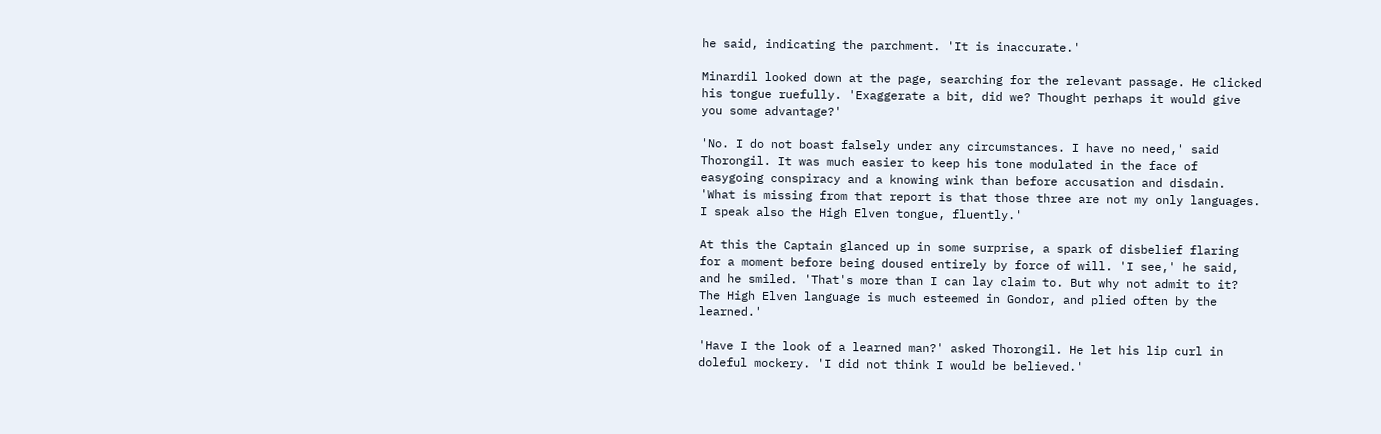he said, indicating the parchment. 'It is inaccurate.'

Minardil looked down at the page, searching for the relevant passage. He clicked his tongue ruefully. 'Exaggerate a bit, did we? Thought perhaps it would give you some advantage?'

'No. I do not boast falsely under any circumstances. I have no need,' said Thorongil. It was much easier to keep his tone modulated in the face of easygoing conspiracy and a knowing wink than before accusation and disdain. 'What is missing from that report is that those three are not my only languages. I speak also the High Elven tongue, fluently.'

At this the Captain glanced up in some surprise, a spark of disbelief flaring for a moment before being doused entirely by force of will. 'I see,' he said, and he smiled. 'That's more than I can lay claim to. But why not admit to it? The High Elven language is much esteemed in Gondor, and plied often by the learned.'

'Have I the look of a learned man?' asked Thorongil. He let his lip curl in doleful mockery. 'I did not think I would be believed.'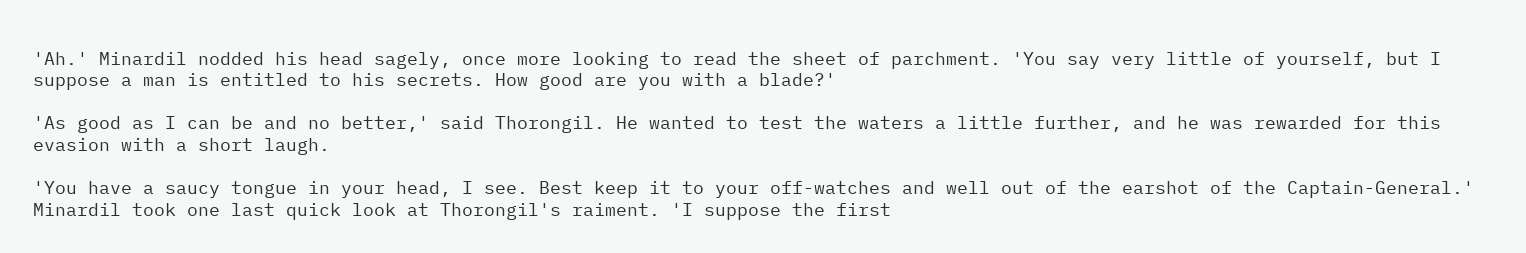'Ah.' Minardil nodded his head sagely, once more looking to read the sheet of parchment. 'You say very little of yourself, but I suppose a man is entitled to his secrets. How good are you with a blade?'

'As good as I can be and no better,' said Thorongil. He wanted to test the waters a little further, and he was rewarded for this evasion with a short laugh.

'You have a saucy tongue in your head, I see. Best keep it to your off-watches and well out of the earshot of the Captain-General.' Minardil took one last quick look at Thorongil's raiment. 'I suppose the first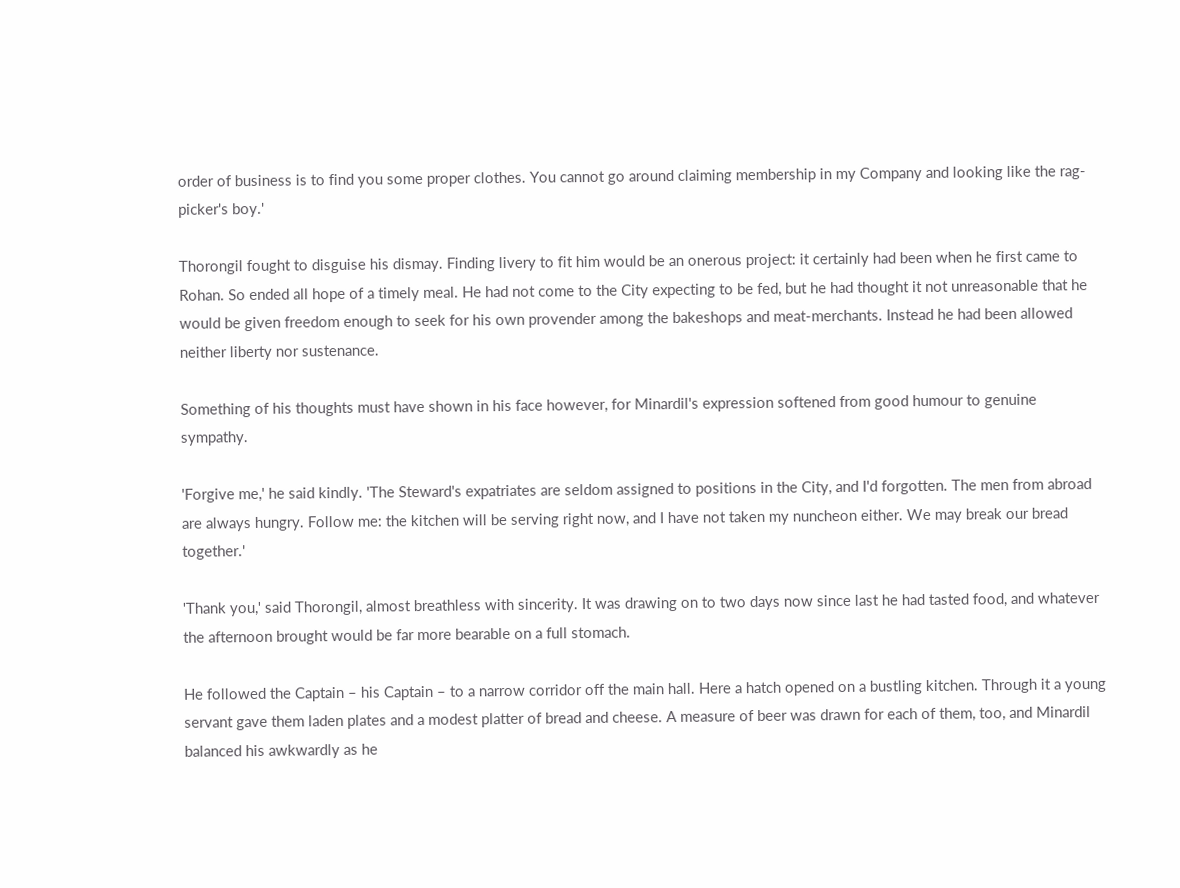order of business is to find you some proper clothes. You cannot go around claiming membership in my Company and looking like the rag-picker's boy.'

Thorongil fought to disguise his dismay. Finding livery to fit him would be an onerous project: it certainly had been when he first came to Rohan. So ended all hope of a timely meal. He had not come to the City expecting to be fed, but he had thought it not unreasonable that he would be given freedom enough to seek for his own provender among the bakeshops and meat-merchants. Instead he had been allowed neither liberty nor sustenance.

Something of his thoughts must have shown in his face however, for Minardil's expression softened from good humour to genuine sympathy.

'Forgive me,' he said kindly. 'The Steward's expatriates are seldom assigned to positions in the City, and I'd forgotten. The men from abroad are always hungry. Follow me: the kitchen will be serving right now, and I have not taken my nuncheon either. We may break our bread together.'

'Thank you,' said Thorongil, almost breathless with sincerity. It was drawing on to two days now since last he had tasted food, and whatever the afternoon brought would be far more bearable on a full stomach.

He followed the Captain – his Captain – to a narrow corridor off the main hall. Here a hatch opened on a bustling kitchen. Through it a young servant gave them laden plates and a modest platter of bread and cheese. A measure of beer was drawn for each of them, too, and Minardil balanced his awkwardly as he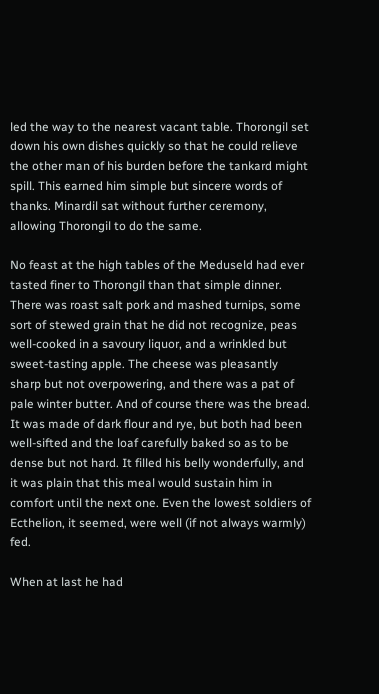led the way to the nearest vacant table. Thorongil set down his own dishes quickly so that he could relieve the other man of his burden before the tankard might spill. This earned him simple but sincere words of thanks. Minardil sat without further ceremony, allowing Thorongil to do the same.

No feast at the high tables of the Meduseld had ever tasted finer to Thorongil than that simple dinner. There was roast salt pork and mashed turnips, some sort of stewed grain that he did not recognize, peas well-cooked in a savoury liquor, and a wrinkled but sweet-tasting apple. The cheese was pleasantly sharp but not overpowering, and there was a pat of pale winter butter. And of course there was the bread. It was made of dark flour and rye, but both had been well-sifted and the loaf carefully baked so as to be dense but not hard. It filled his belly wonderfully, and it was plain that this meal would sustain him in comfort until the next one. Even the lowest soldiers of Ecthelion, it seemed, were well (if not always warmly) fed.

When at last he had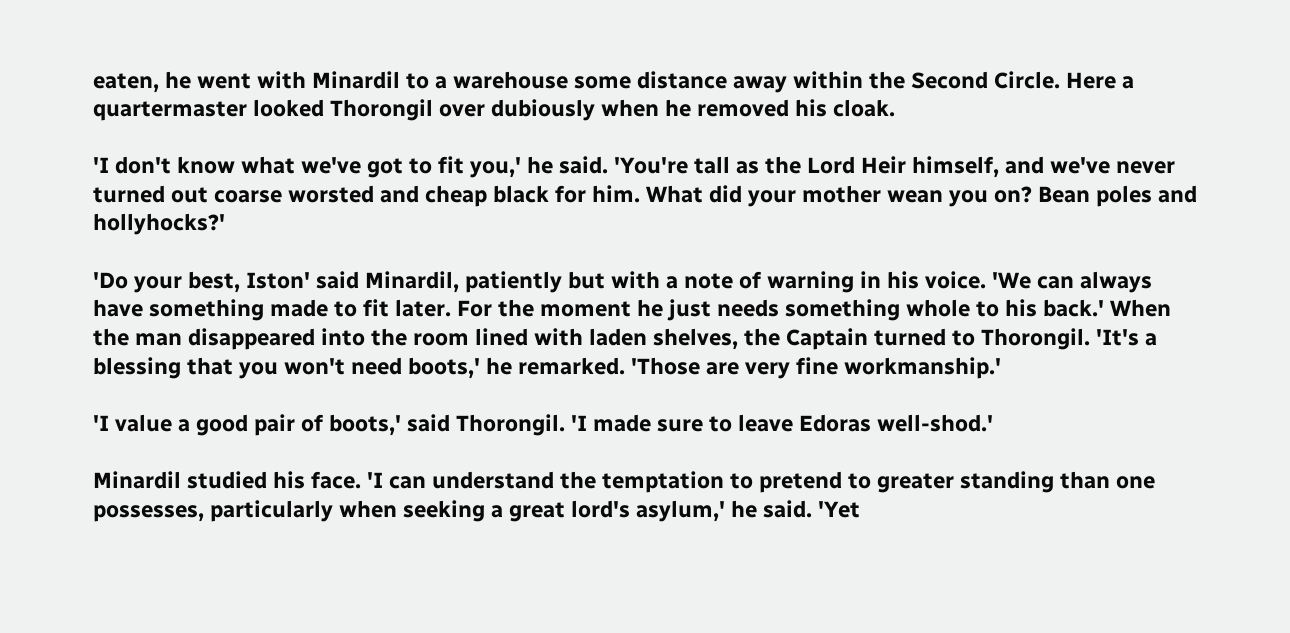eaten, he went with Minardil to a warehouse some distance away within the Second Circle. Here a quartermaster looked Thorongil over dubiously when he removed his cloak.

'I don't know what we've got to fit you,' he said. 'You're tall as the Lord Heir himself, and we've never turned out coarse worsted and cheap black for him. What did your mother wean you on? Bean poles and hollyhocks?'

'Do your best, Iston' said Minardil, patiently but with a note of warning in his voice. 'We can always have something made to fit later. For the moment he just needs something whole to his back.' When the man disappeared into the room lined with laden shelves, the Captain turned to Thorongil. 'It's a blessing that you won't need boots,' he remarked. 'Those are very fine workmanship.'

'I value a good pair of boots,' said Thorongil. 'I made sure to leave Edoras well-shod.'

Minardil studied his face. 'I can understand the temptation to pretend to greater standing than one possesses, particularly when seeking a great lord's asylum,' he said. 'Yet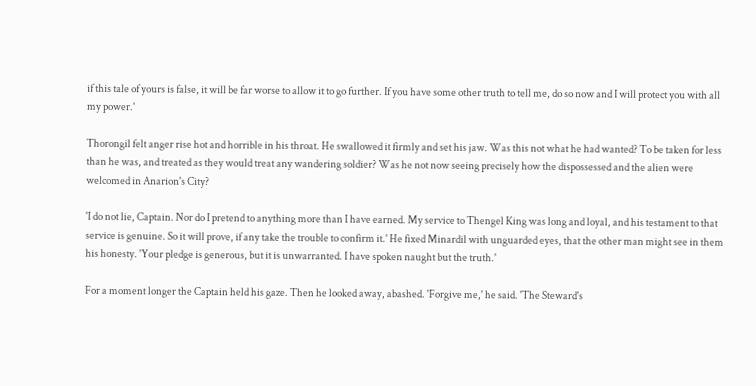if this tale of yours is false, it will be far worse to allow it to go further. If you have some other truth to tell me, do so now and I will protect you with all my power.'

Thorongil felt anger rise hot and horrible in his throat. He swallowed it firmly and set his jaw. Was this not what he had wanted? To be taken for less than he was, and treated as they would treat any wandering soldier? Was he not now seeing precisely how the dispossessed and the alien were welcomed in Anarion's City?

'I do not lie, Captain. Nor do I pretend to anything more than I have earned. My service to Thengel King was long and loyal, and his testament to that service is genuine. So it will prove, if any take the trouble to confirm it.' He fixed Minardil with unguarded eyes, that the other man might see in them his honesty. 'Your pledge is generous, but it is unwarranted. I have spoken naught but the truth.'

For a moment longer the Captain held his gaze. Then he looked away, abashed. 'Forgive me,' he said. 'The Steward's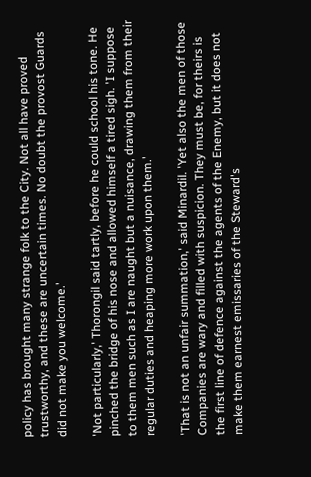policy has brought many strange folk to the City. Not all have proved trustworthy, and these are uncertain times. No doubt the provost Guards did not make you welcome.'

'Not particularly,' Thorongil said tartly, before he could school his tone. He pinched the bridge of his nose and allowed himself a tired sigh. 'I suppose to them men such as I are naught but a nuisance, drawing them from their regular duties and heaping more work upon them.'

'That is not an unfair summation,' said Minardil. 'Yet also the men of those Companies are wary and filled with suspicion. They must be, for theirs is the first line of defence against the agents of the Enemy, but it does not make them earnest emissaries of the Steward's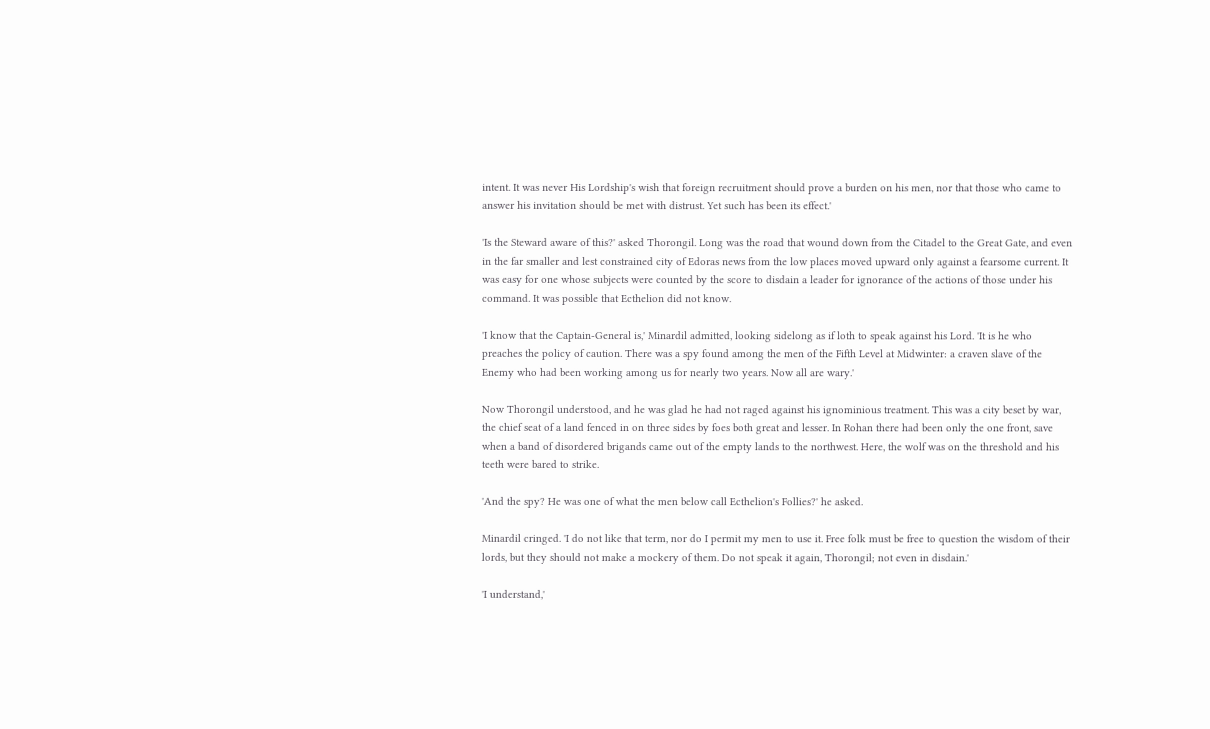intent. It was never His Lordship's wish that foreign recruitment should prove a burden on his men, nor that those who came to answer his invitation should be met with distrust. Yet such has been its effect.'

'Is the Steward aware of this?' asked Thorongil. Long was the road that wound down from the Citadel to the Great Gate, and even in the far smaller and lest constrained city of Edoras news from the low places moved upward only against a fearsome current. It was easy for one whose subjects were counted by the score to disdain a leader for ignorance of the actions of those under his command. It was possible that Ecthelion did not know.

'I know that the Captain-General is,' Minardil admitted, looking sidelong as if loth to speak against his Lord. 'It is he who preaches the policy of caution. There was a spy found among the men of the Fifth Level at Midwinter: a craven slave of the Enemy who had been working among us for nearly two years. Now all are wary.'

Now Thorongil understood, and he was glad he had not raged against his ignominious treatment. This was a city beset by war, the chief seat of a land fenced in on three sides by foes both great and lesser. In Rohan there had been only the one front, save when a band of disordered brigands came out of the empty lands to the northwest. Here, the wolf was on the threshold and his teeth were bared to strike.

'And the spy? He was one of what the men below call Ecthelion's Follies?' he asked.

Minardil cringed. 'I do not like that term, nor do I permit my men to use it. Free folk must be free to question the wisdom of their lords, but they should not make a mockery of them. Do not speak it again, Thorongil; not even in disdain.'

'I understand,'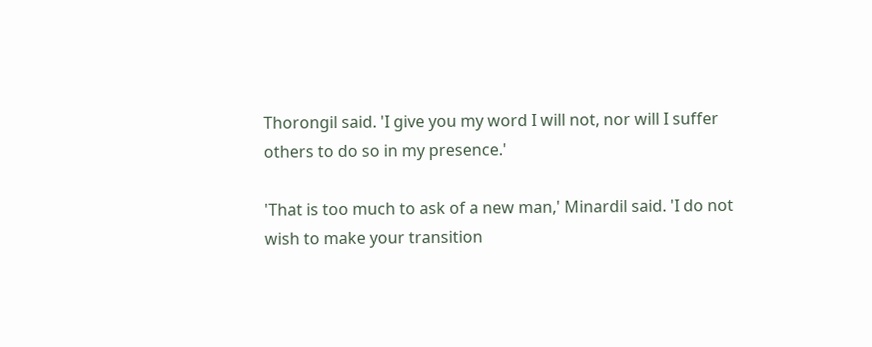Thorongil said. 'I give you my word I will not, nor will I suffer others to do so in my presence.'

'That is too much to ask of a new man,' Minardil said. 'I do not wish to make your transition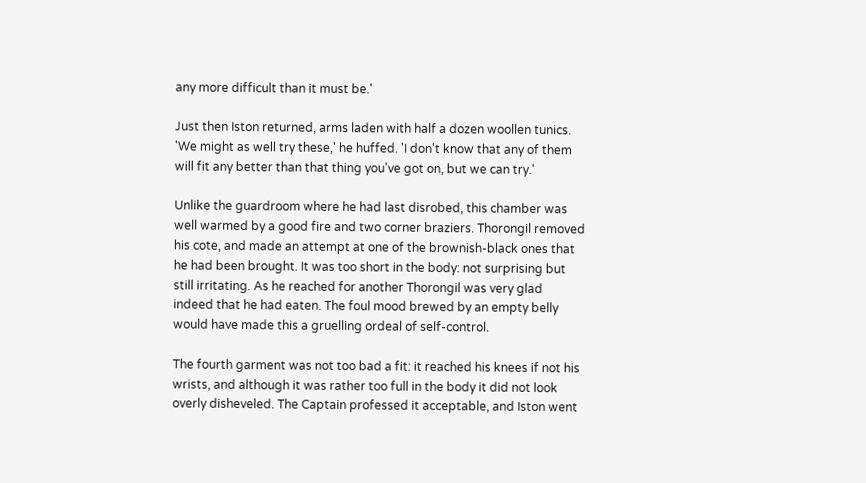any more difficult than it must be.'

Just then Iston returned, arms laden with half a dozen woollen tunics. 'We might as well try these,' he huffed. 'I don't know that any of them will fit any better than that thing you've got on, but we can try.'

Unlike the guardroom where he had last disrobed, this chamber was well warmed by a good fire and two corner braziers. Thorongil removed his cote, and made an attempt at one of the brownish-black ones that he had been brought. It was too short in the body: not surprising but still irritating. As he reached for another Thorongil was very glad indeed that he had eaten. The foul mood brewed by an empty belly would have made this a gruelling ordeal of self-control.

The fourth garment was not too bad a fit: it reached his knees if not his wrists, and although it was rather too full in the body it did not look overly disheveled. The Captain professed it acceptable, and Iston went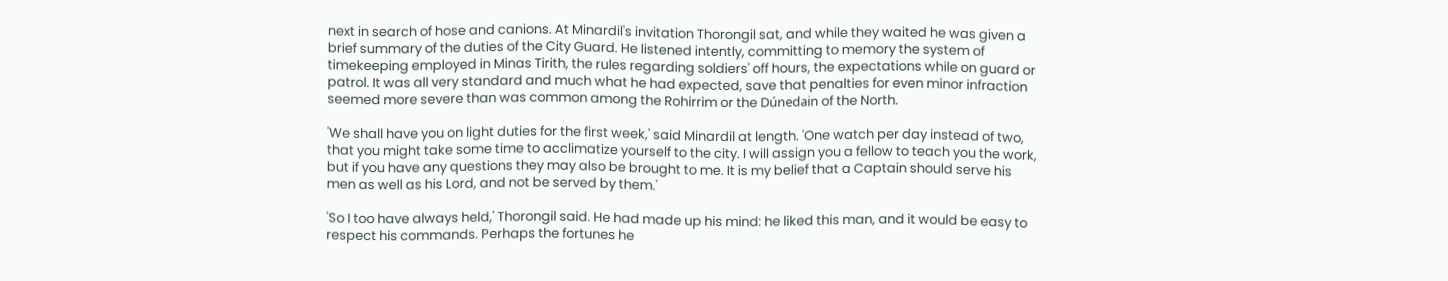next in search of hose and canions. At Minardil's invitation Thorongil sat, and while they waited he was given a brief summary of the duties of the City Guard. He listened intently, committing to memory the system of timekeeping employed in Minas Tirith, the rules regarding soldiers' off hours, the expectations while on guard or patrol. It was all very standard and much what he had expected, save that penalties for even minor infraction seemed more severe than was common among the Rohirrim or the Dúnedain of the North.

'We shall have you on light duties for the first week,' said Minardil at length. 'One watch per day instead of two, that you might take some time to acclimatize yourself to the city. I will assign you a fellow to teach you the work, but if you have any questions they may also be brought to me. It is my belief that a Captain should serve his men as well as his Lord, and not be served by them.'

'So I too have always held,' Thorongil said. He had made up his mind: he liked this man, and it would be easy to respect his commands. Perhaps the fortunes he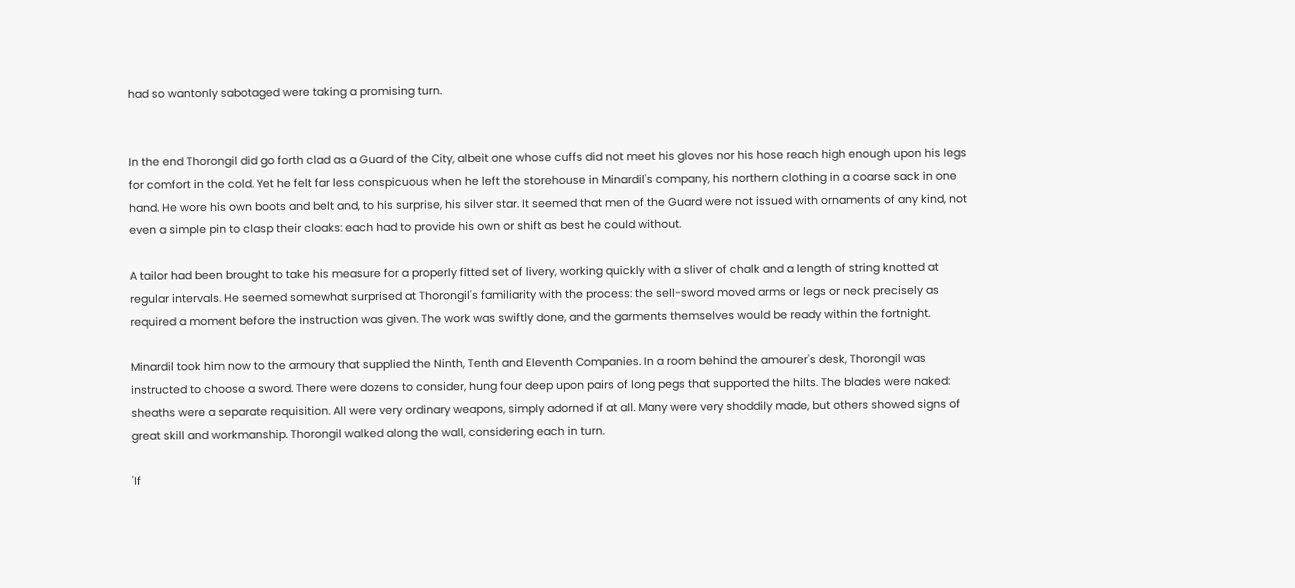had so wantonly sabotaged were taking a promising turn.


In the end Thorongil did go forth clad as a Guard of the City, albeit one whose cuffs did not meet his gloves nor his hose reach high enough upon his legs for comfort in the cold. Yet he felt far less conspicuous when he left the storehouse in Minardil's company, his northern clothing in a coarse sack in one hand. He wore his own boots and belt and, to his surprise, his silver star. It seemed that men of the Guard were not issued with ornaments of any kind, not even a simple pin to clasp their cloaks: each had to provide his own or shift as best he could without.

A tailor had been brought to take his measure for a properly fitted set of livery, working quickly with a sliver of chalk and a length of string knotted at regular intervals. He seemed somewhat surprised at Thorongil's familiarity with the process: the sell-sword moved arms or legs or neck precisely as required a moment before the instruction was given. The work was swiftly done, and the garments themselves would be ready within the fortnight.

Minardil took him now to the armoury that supplied the Ninth, Tenth and Eleventh Companies. In a room behind the amourer's desk, Thorongil was instructed to choose a sword. There were dozens to consider, hung four deep upon pairs of long pegs that supported the hilts. The blades were naked: sheaths were a separate requisition. All were very ordinary weapons, simply adorned if at all. Many were very shoddily made, but others showed signs of great skill and workmanship. Thorongil walked along the wall, considering each in turn.

'If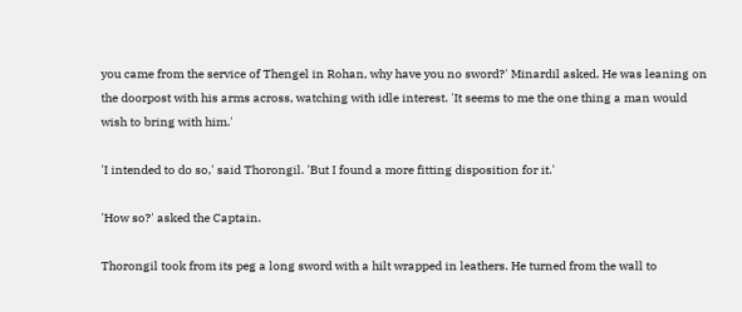you came from the service of Thengel in Rohan, why have you no sword?' Minardil asked. He was leaning on the doorpost with his arms across, watching with idle interest. 'It seems to me the one thing a man would wish to bring with him.'

'I intended to do so,' said Thorongil. 'But I found a more fitting disposition for it.'

'How so?' asked the Captain.

Thorongil took from its peg a long sword with a hilt wrapped in leathers. He turned from the wall to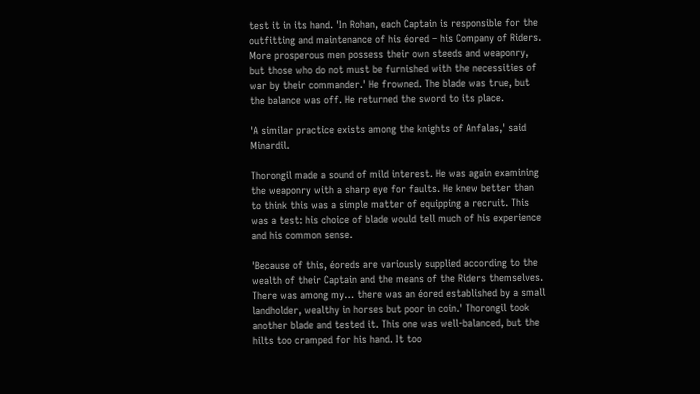test it in its hand. 'In Rohan, each Captain is responsible for the outfitting and maintenance of his éored – his Company of Riders. More prosperous men possess their own steeds and weaponry, but those who do not must be furnished with the necessities of war by their commander.' He frowned. The blade was true, but the balance was off. He returned the sword to its place.

'A similar practice exists among the knights of Anfalas,' said Minardil.

Thorongil made a sound of mild interest. He was again examining the weaponry with a sharp eye for faults. He knew better than to think this was a simple matter of equipping a recruit. This was a test: his choice of blade would tell much of his experience and his common sense.

'Because of this, éoreds are variously supplied according to the wealth of their Captain and the means of the Riders themselves. There was among my… there was an éored established by a small landholder, wealthy in horses but poor in coin.' Thorongil took another blade and tested it. This one was well-balanced, but the hilts too cramped for his hand. It too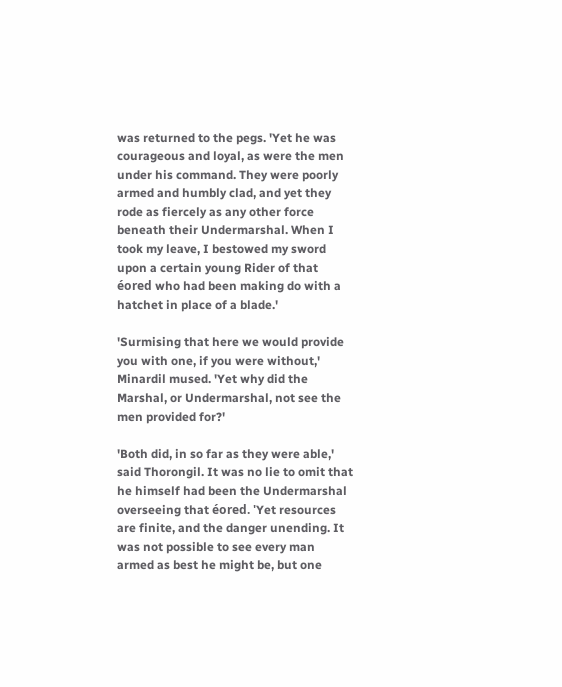was returned to the pegs. 'Yet he was courageous and loyal, as were the men under his command. They were poorly armed and humbly clad, and yet they rode as fiercely as any other force beneath their Undermarshal. When I took my leave, I bestowed my sword upon a certain young Rider of that éored who had been making do with a hatchet in place of a blade.'

'Surmising that here we would provide you with one, if you were without,' Minardil mused. 'Yet why did the Marshal, or Undermarshal, not see the men provided for?'

'Both did, in so far as they were able,' said Thorongil. It was no lie to omit that he himself had been the Undermarshal overseeing that éored. 'Yet resources are finite, and the danger unending. It was not possible to see every man armed as best he might be, but one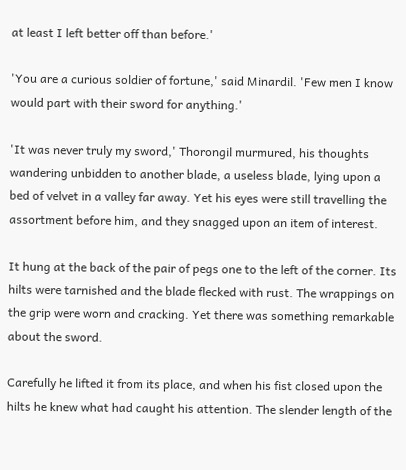at least I left better off than before.'

'You are a curious soldier of fortune,' said Minardil. 'Few men I know would part with their sword for anything.'

'It was never truly my sword,' Thorongil murmured, his thoughts wandering unbidden to another blade, a useless blade, lying upon a bed of velvet in a valley far away. Yet his eyes were still travelling the assortment before him, and they snagged upon an item of interest.

It hung at the back of the pair of pegs one to the left of the corner. Its hilts were tarnished and the blade flecked with rust. The wrappings on the grip were worn and cracking. Yet there was something remarkable about the sword.

Carefully he lifted it from its place, and when his fist closed upon the hilts he knew what had caught his attention. The slender length of the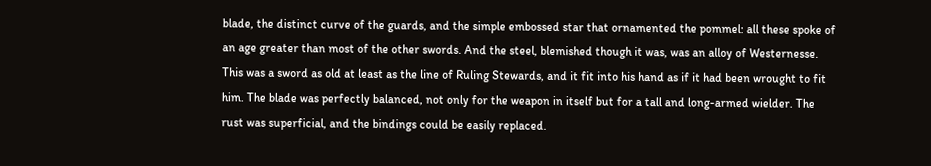blade, the distinct curve of the guards, and the simple embossed star that ornamented the pommel: all these spoke of an age greater than most of the other swords. And the steel, blemished though it was, was an alloy of Westernesse. This was a sword as old at least as the line of Ruling Stewards, and it fit into his hand as if it had been wrought to fit him. The blade was perfectly balanced, not only for the weapon in itself but for a tall and long-armed wielder. The rust was superficial, and the bindings could be easily replaced.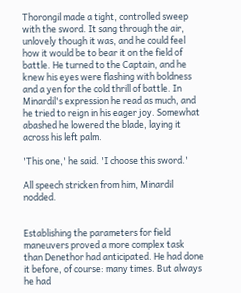Thorongil made a tight, controlled sweep with the sword. It sang through the air, unlovely though it was, and he could feel how it would be to bear it on the field of battle. He turned to the Captain, and he knew his eyes were flashing with boldness and a yen for the cold thrill of battle. In Minardil's expression he read as much, and he tried to reign in his eager joy. Somewhat abashed he lowered the blade, laying it across his left palm.

'This one,' he said. 'I choose this sword.'

All speech stricken from him, Minardil nodded.


Establishing the parameters for field maneuvers proved a more complex task than Denethor had anticipated. He had done it before, of course: many times. But always he had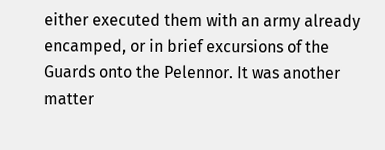either executed them with an army already encamped, or in brief excursions of the Guards onto the Pelennor. It was another matter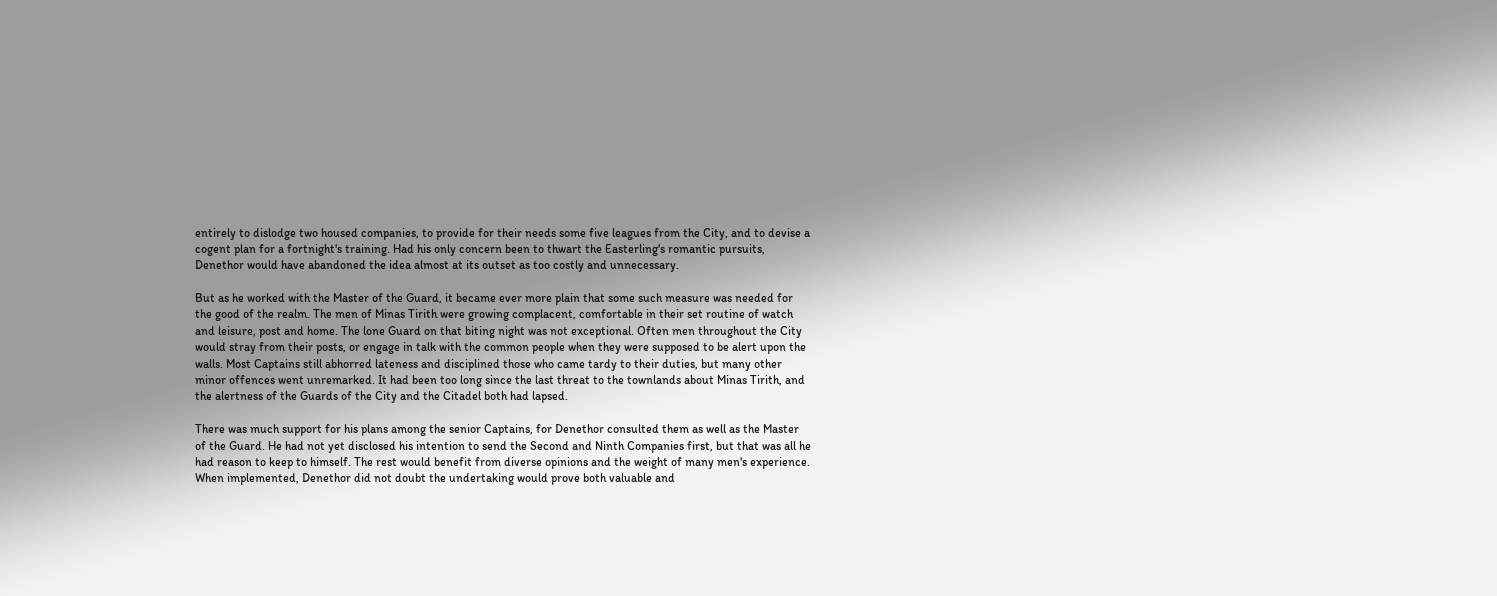entirely to dislodge two housed companies, to provide for their needs some five leagues from the City, and to devise a cogent plan for a fortnight's training. Had his only concern been to thwart the Easterling's romantic pursuits, Denethor would have abandoned the idea almost at its outset as too costly and unnecessary.

But as he worked with the Master of the Guard, it became ever more plain that some such measure was needed for the good of the realm. The men of Minas Tirith were growing complacent, comfortable in their set routine of watch and leisure, post and home. The lone Guard on that biting night was not exceptional. Often men throughout the City would stray from their posts, or engage in talk with the common people when they were supposed to be alert upon the walls. Most Captains still abhorred lateness and disciplined those who came tardy to their duties, but many other minor offences went unremarked. It had been too long since the last threat to the townlands about Minas Tirith, and the alertness of the Guards of the City and the Citadel both had lapsed.

There was much support for his plans among the senior Captains, for Denethor consulted them as well as the Master of the Guard. He had not yet disclosed his intention to send the Second and Ninth Companies first, but that was all he had reason to keep to himself. The rest would benefit from diverse opinions and the weight of many men's experience. When implemented, Denethor did not doubt the undertaking would prove both valuable and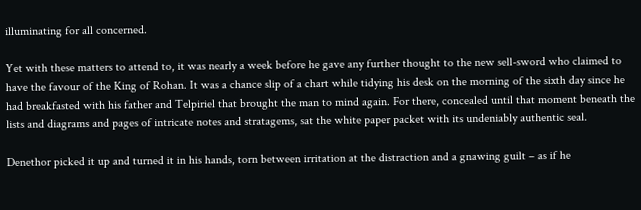illuminating for all concerned.

Yet with these matters to attend to, it was nearly a week before he gave any further thought to the new sell-sword who claimed to have the favour of the King of Rohan. It was a chance slip of a chart while tidying his desk on the morning of the sixth day since he had breakfasted with his father and Telpiriel that brought the man to mind again. For there, concealed until that moment beneath the lists and diagrams and pages of intricate notes and stratagems, sat the white paper packet with its undeniably authentic seal.

Denethor picked it up and turned it in his hands, torn between irritation at the distraction and a gnawing guilt – as if he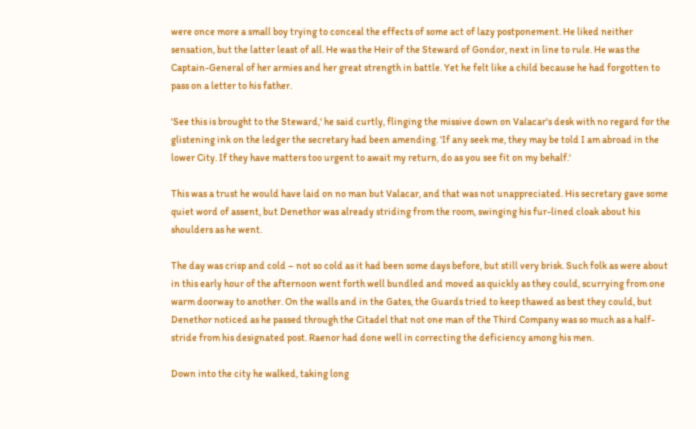were once more a small boy trying to conceal the effects of some act of lazy postponement. He liked neither sensation, but the latter least of all. He was the Heir of the Steward of Gondor, next in line to rule. He was the Captain-General of her armies and her great strength in battle. Yet he felt like a child because he had forgotten to pass on a letter to his father.

'See this is brought to the Steward,' he said curtly, flinging the missive down on Valacar's desk with no regard for the glistening ink on the ledger the secretary had been amending. 'If any seek me, they may be told I am abroad in the lower City. If they have matters too urgent to await my return, do as you see fit on my behalf.'

This was a trust he would have laid on no man but Valacar, and that was not unappreciated. His secretary gave some quiet word of assent, but Denethor was already striding from the room, swinging his fur-lined cloak about his shoulders as he went.

The day was crisp and cold – not so cold as it had been some days before, but still very brisk. Such folk as were about in this early hour of the afternoon went forth well bundled and moved as quickly as they could, scurrying from one warm doorway to another. On the walls and in the Gates, the Guards tried to keep thawed as best they could, but Denethor noticed as he passed through the Citadel that not one man of the Third Company was so much as a half-stride from his designated post. Raenor had done well in correcting the deficiency among his men.

Down into the city he walked, taking long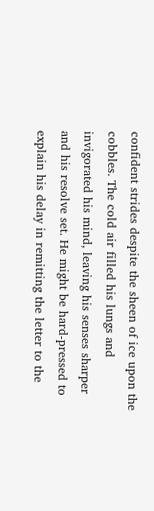confident strides despite the sheen of ice upon the cobbles. The cold air filled his lungs and invigorated his mind, leaving his senses sharper and his resolve set. He might be hard-pressed to explain his delay in remitting the letter to the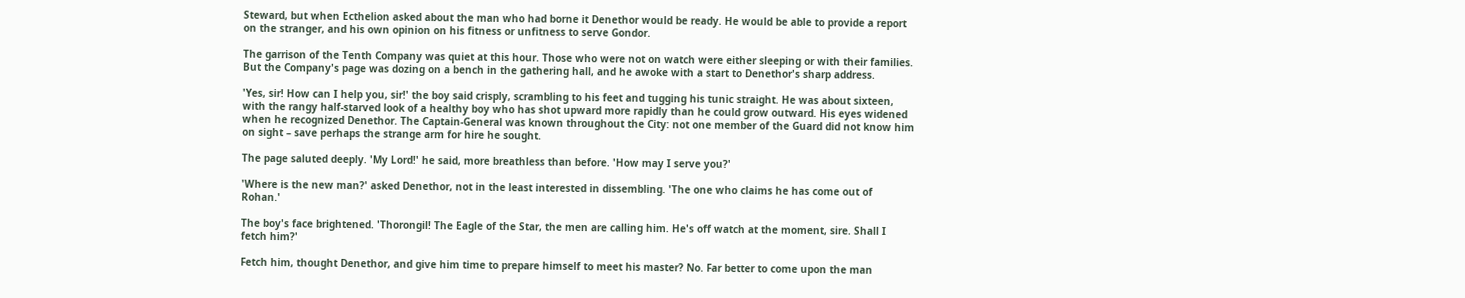Steward, but when Ecthelion asked about the man who had borne it Denethor would be ready. He would be able to provide a report on the stranger, and his own opinion on his fitness or unfitness to serve Gondor.

The garrison of the Tenth Company was quiet at this hour. Those who were not on watch were either sleeping or with their families. But the Company's page was dozing on a bench in the gathering hall, and he awoke with a start to Denethor's sharp address.

'Yes, sir! How can I help you, sir!' the boy said crisply, scrambling to his feet and tugging his tunic straight. He was about sixteen, with the rangy half-starved look of a healthy boy who has shot upward more rapidly than he could grow outward. His eyes widened when he recognized Denethor. The Captain-General was known throughout the City: not one member of the Guard did not know him on sight – save perhaps the strange arm for hire he sought.

The page saluted deeply. 'My Lord!' he said, more breathless than before. 'How may I serve you?'

'Where is the new man?' asked Denethor, not in the least interested in dissembling. 'The one who claims he has come out of Rohan.'

The boy's face brightened. 'Thorongil! The Eagle of the Star, the men are calling him. He's off watch at the moment, sire. Shall I fetch him?'

Fetch him, thought Denethor, and give him time to prepare himself to meet his master? No. Far better to come upon the man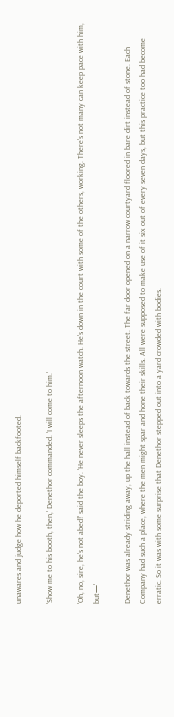unawares and judge how he deported himself backfooted.

'Show me to his booth, then,' Denethor commanded. 'I will come to him.'

'Oh, no, sire, he's not abed!' said the boy. 'He never sleeps the afternoon watch. He's down in the court with some of the others, working. There's not many can keep pace with him, but—'

Denethor was already striding away, up the hall instead of back towards the street. The far door opened on a narrow courtyard floored in bare dirt instead of stone. Each Company had such a place, where the men might spar and hone their skills. All were supposed to make use of it six out of every seven days, but this practice too had become erratic. So it was with some surprise that Denethor stepped out into a yard crowded with bodies.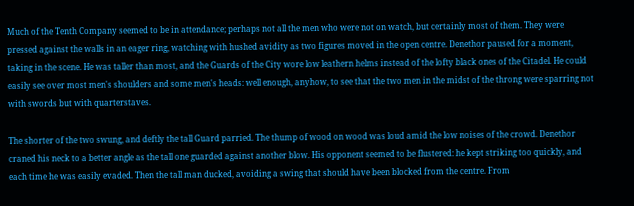Much of the Tenth Company seemed to be in attendance; perhaps not all the men who were not on watch, but certainly most of them. They were pressed against the walls in an eager ring, watching with hushed avidity as two figures moved in the open centre. Denethor paused for a moment, taking in the scene. He was taller than most, and the Guards of the City wore low leathern helms instead of the lofty black ones of the Citadel. He could easily see over most men's shoulders and some men's heads: well enough, anyhow, to see that the two men in the midst of the throng were sparring not with swords but with quarterstaves.

The shorter of the two swung, and deftly the tall Guard parried. The thump of wood on wood was loud amid the low noises of the crowd. Denethor craned his neck to a better angle as the tall one guarded against another blow. His opponent seemed to be flustered: he kept striking too quickly, and each time he was easily evaded. Then the tall man ducked, avoiding a swing that should have been blocked from the centre. From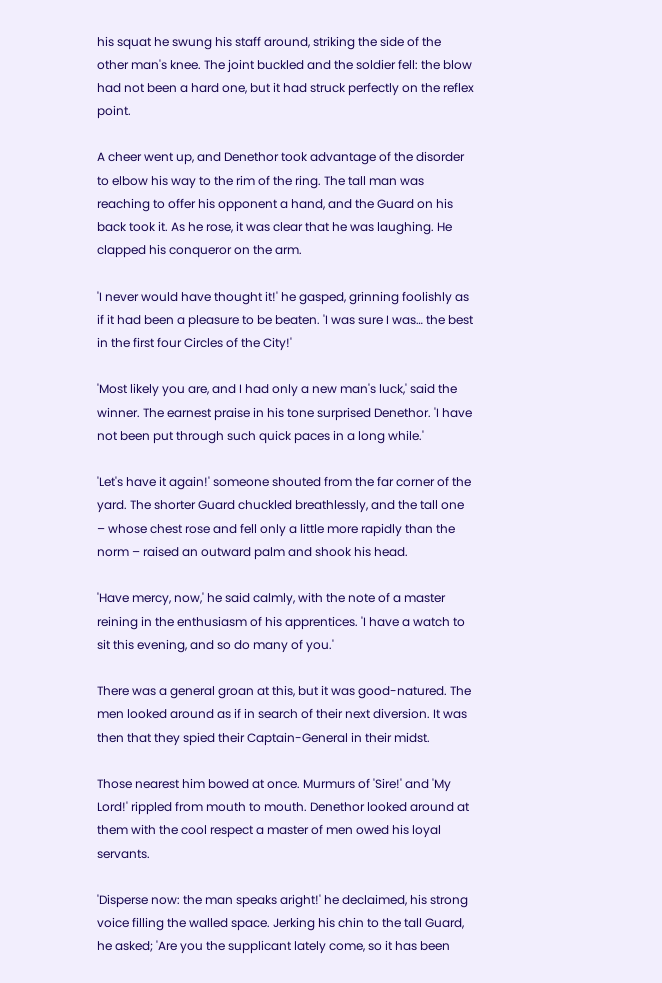his squat he swung his staff around, striking the side of the other man's knee. The joint buckled and the soldier fell: the blow had not been a hard one, but it had struck perfectly on the reflex point.

A cheer went up, and Denethor took advantage of the disorder to elbow his way to the rim of the ring. The tall man was reaching to offer his opponent a hand, and the Guard on his back took it. As he rose, it was clear that he was laughing. He clapped his conqueror on the arm.

'I never would have thought it!' he gasped, grinning foolishly as if it had been a pleasure to be beaten. 'I was sure I was… the best in the first four Circles of the City!'

'Most likely you are, and I had only a new man's luck,' said the winner. The earnest praise in his tone surprised Denethor. 'I have not been put through such quick paces in a long while.'

'Let's have it again!' someone shouted from the far corner of the yard. The shorter Guard chuckled breathlessly, and the tall one – whose chest rose and fell only a little more rapidly than the norm – raised an outward palm and shook his head.

'Have mercy, now,' he said calmly, with the note of a master reining in the enthusiasm of his apprentices. 'I have a watch to sit this evening, and so do many of you.'

There was a general groan at this, but it was good-natured. The men looked around as if in search of their next diversion. It was then that they spied their Captain-General in their midst.

Those nearest him bowed at once. Murmurs of 'Sire!' and 'My Lord!' rippled from mouth to mouth. Denethor looked around at them with the cool respect a master of men owed his loyal servants.

'Disperse now: the man speaks aright!' he declaimed, his strong voice filling the walled space. Jerking his chin to the tall Guard, he asked; 'Are you the supplicant lately come, so it has been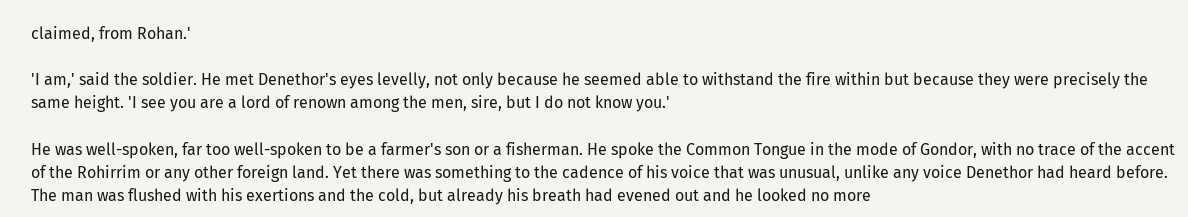claimed, from Rohan.'

'I am,' said the soldier. He met Denethor's eyes levelly, not only because he seemed able to withstand the fire within but because they were precisely the same height. 'I see you are a lord of renown among the men, sire, but I do not know you.'

He was well-spoken, far too well-spoken to be a farmer's son or a fisherman. He spoke the Common Tongue in the mode of Gondor, with no trace of the accent of the Rohirrim or any other foreign land. Yet there was something to the cadence of his voice that was unusual, unlike any voice Denethor had heard before. The man was flushed with his exertions and the cold, but already his breath had evened out and he looked no more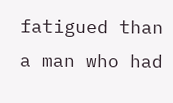fatigued than a man who had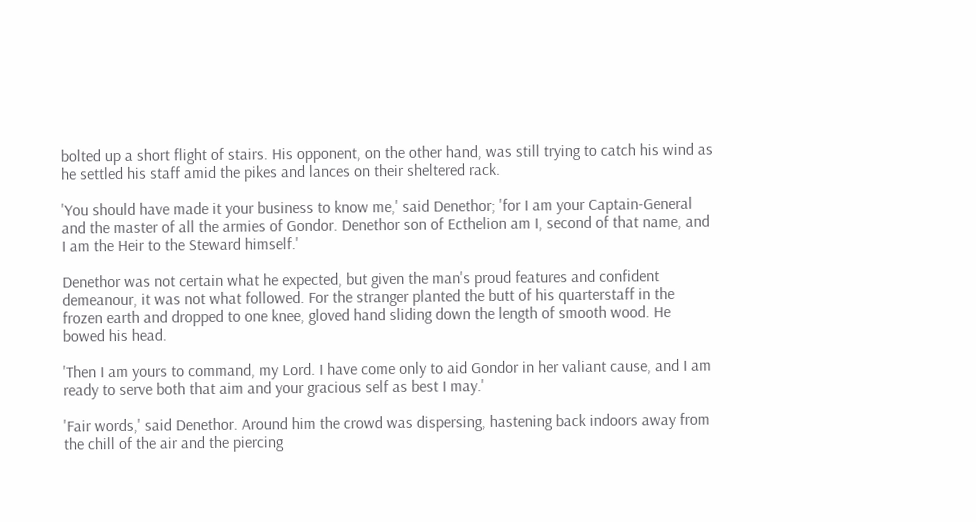bolted up a short flight of stairs. His opponent, on the other hand, was still trying to catch his wind as he settled his staff amid the pikes and lances on their sheltered rack.

'You should have made it your business to know me,' said Denethor; 'for I am your Captain-General and the master of all the armies of Gondor. Denethor son of Ecthelion am I, second of that name, and I am the Heir to the Steward himself.'

Denethor was not certain what he expected, but given the man's proud features and confident demeanour, it was not what followed. For the stranger planted the butt of his quarterstaff in the frozen earth and dropped to one knee, gloved hand sliding down the length of smooth wood. He bowed his head.

'Then I am yours to command, my Lord. I have come only to aid Gondor in her valiant cause, and I am ready to serve both that aim and your gracious self as best I may.'

'Fair words,' said Denethor. Around him the crowd was dispersing, hastening back indoors away from the chill of the air and the piercing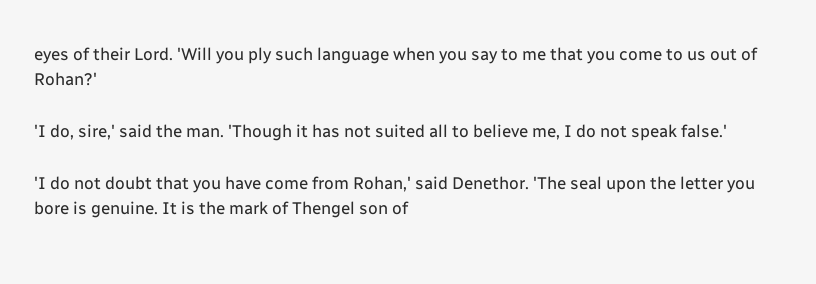eyes of their Lord. 'Will you ply such language when you say to me that you come to us out of Rohan?'

'I do, sire,' said the man. 'Though it has not suited all to believe me, I do not speak false.'

'I do not doubt that you have come from Rohan,' said Denethor. 'The seal upon the letter you bore is genuine. It is the mark of Thengel son of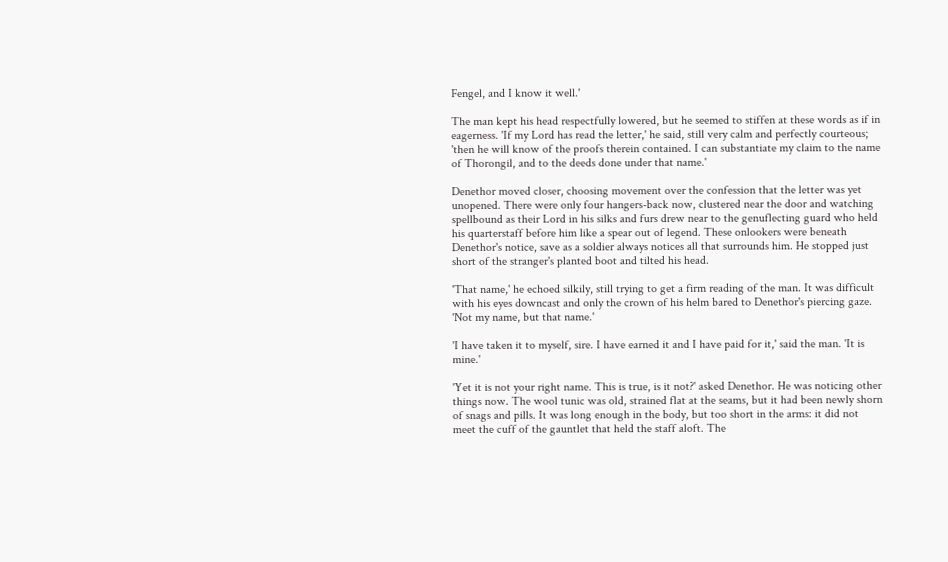Fengel, and I know it well.'

The man kept his head respectfully lowered, but he seemed to stiffen at these words as if in eagerness. 'If my Lord has read the letter,' he said, still very calm and perfectly courteous; 'then he will know of the proofs therein contained. I can substantiate my claim to the name of Thorongil, and to the deeds done under that name.'

Denethor moved closer, choosing movement over the confession that the letter was yet unopened. There were only four hangers-back now, clustered near the door and watching spellbound as their Lord in his silks and furs drew near to the genuflecting guard who held his quarterstaff before him like a spear out of legend. These onlookers were beneath Denethor's notice, save as a soldier always notices all that surrounds him. He stopped just short of the stranger's planted boot and tilted his head.

'That name,' he echoed silkily, still trying to get a firm reading of the man. It was difficult with his eyes downcast and only the crown of his helm bared to Denethor's piercing gaze. 'Not my name, but that name.'

'I have taken it to myself, sire. I have earned it and I have paid for it,' said the man. 'It is mine.'

'Yet it is not your right name. This is true, is it not?' asked Denethor. He was noticing other things now. The wool tunic was old, strained flat at the seams, but it had been newly shorn of snags and pills. It was long enough in the body, but too short in the arms: it did not meet the cuff of the gauntlet that held the staff aloft. The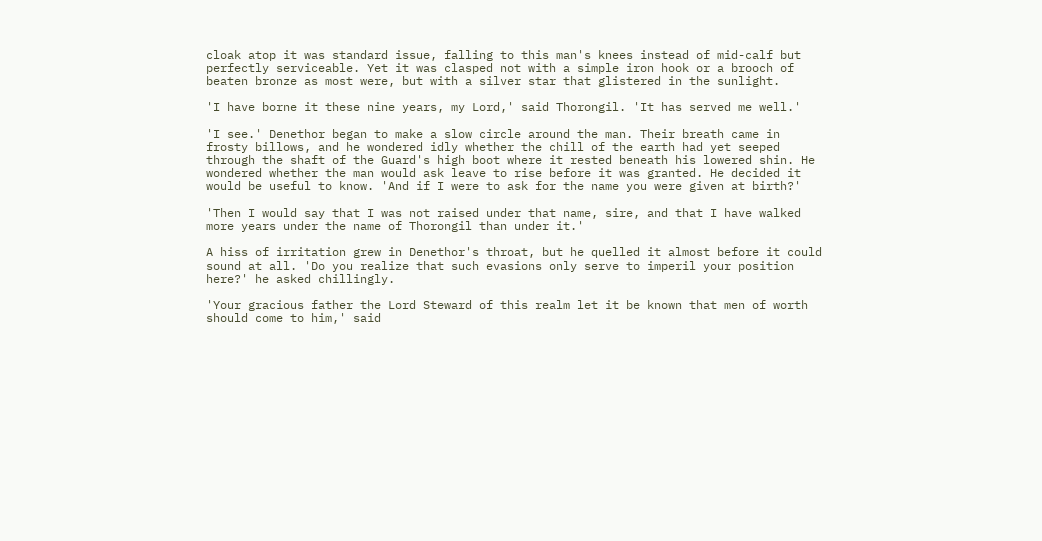cloak atop it was standard issue, falling to this man's knees instead of mid-calf but perfectly serviceable. Yet it was clasped not with a simple iron hook or a brooch of beaten bronze as most were, but with a silver star that glistered in the sunlight.

'I have borne it these nine years, my Lord,' said Thorongil. 'It has served me well.'

'I see.' Denethor began to make a slow circle around the man. Their breath came in frosty billows, and he wondered idly whether the chill of the earth had yet seeped through the shaft of the Guard's high boot where it rested beneath his lowered shin. He wondered whether the man would ask leave to rise before it was granted. He decided it would be useful to know. 'And if I were to ask for the name you were given at birth?'

'Then I would say that I was not raised under that name, sire, and that I have walked more years under the name of Thorongil than under it.'

A hiss of irritation grew in Denethor's throat, but he quelled it almost before it could sound at all. 'Do you realize that such evasions only serve to imperil your position here?' he asked chillingly.

'Your gracious father the Lord Steward of this realm let it be known that men of worth should come to him,' said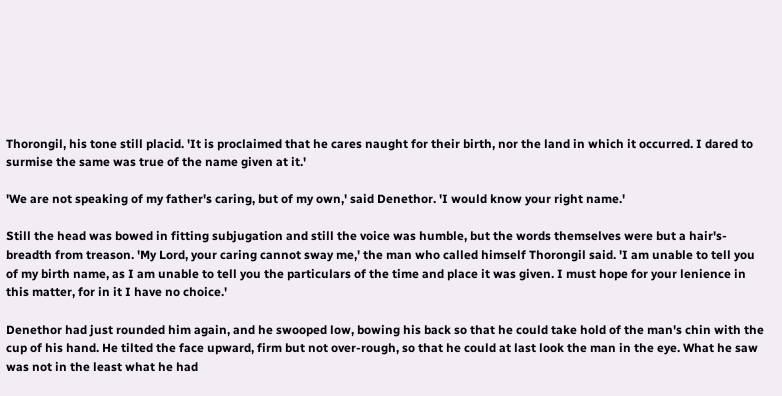Thorongil, his tone still placid. 'It is proclaimed that he cares naught for their birth, nor the land in which it occurred. I dared to surmise the same was true of the name given at it.'

'We are not speaking of my father's caring, but of my own,' said Denethor. 'I would know your right name.'

Still the head was bowed in fitting subjugation and still the voice was humble, but the words themselves were but a hair's-breadth from treason. 'My Lord, your caring cannot sway me,' the man who called himself Thorongil said. 'I am unable to tell you of my birth name, as I am unable to tell you the particulars of the time and place it was given. I must hope for your lenience in this matter, for in it I have no choice.'

Denethor had just rounded him again, and he swooped low, bowing his back so that he could take hold of the man's chin with the cup of his hand. He tilted the face upward, firm but not over-rough, so that he could at last look the man in the eye. What he saw was not in the least what he had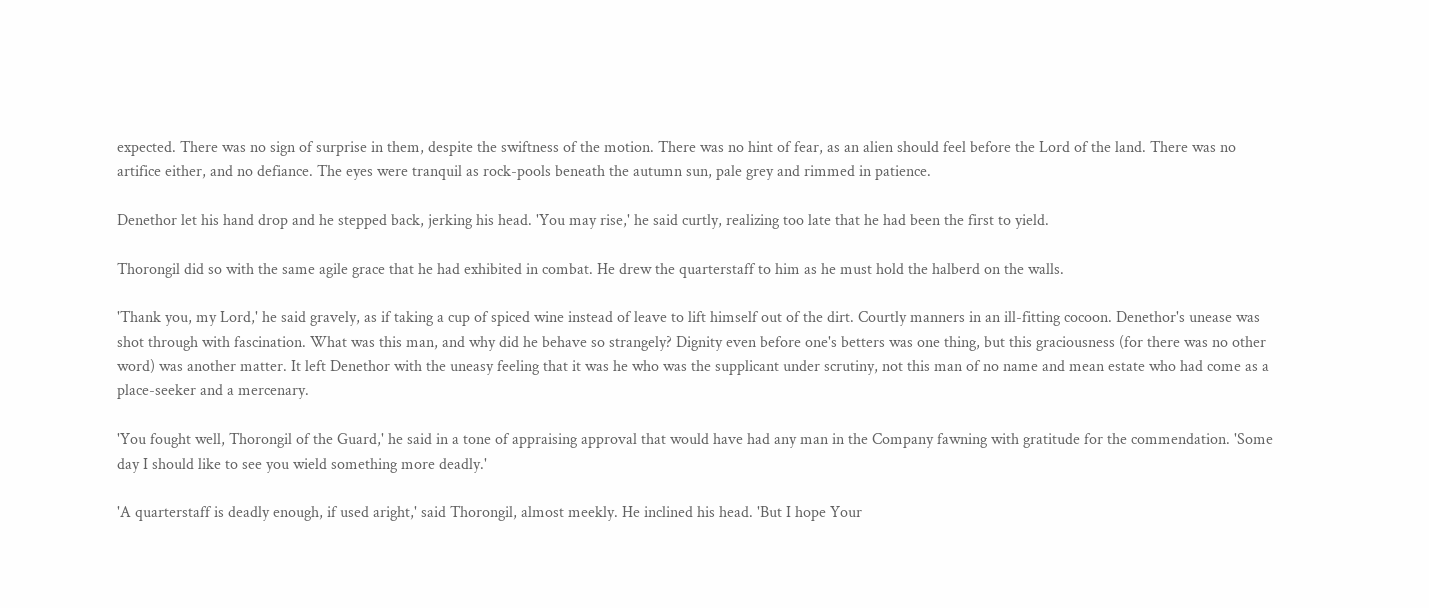expected. There was no sign of surprise in them, despite the swiftness of the motion. There was no hint of fear, as an alien should feel before the Lord of the land. There was no artifice either, and no defiance. The eyes were tranquil as rock-pools beneath the autumn sun, pale grey and rimmed in patience.

Denethor let his hand drop and he stepped back, jerking his head. 'You may rise,' he said curtly, realizing too late that he had been the first to yield.

Thorongil did so with the same agile grace that he had exhibited in combat. He drew the quarterstaff to him as he must hold the halberd on the walls.

'Thank you, my Lord,' he said gravely, as if taking a cup of spiced wine instead of leave to lift himself out of the dirt. Courtly manners in an ill-fitting cocoon. Denethor's unease was shot through with fascination. What was this man, and why did he behave so strangely? Dignity even before one's betters was one thing, but this graciousness (for there was no other word) was another matter. It left Denethor with the uneasy feeling that it was he who was the supplicant under scrutiny, not this man of no name and mean estate who had come as a place-seeker and a mercenary.

'You fought well, Thorongil of the Guard,' he said in a tone of appraising approval that would have had any man in the Company fawning with gratitude for the commendation. 'Some day I should like to see you wield something more deadly.'

'A quarterstaff is deadly enough, if used aright,' said Thorongil, almost meekly. He inclined his head. 'But I hope Your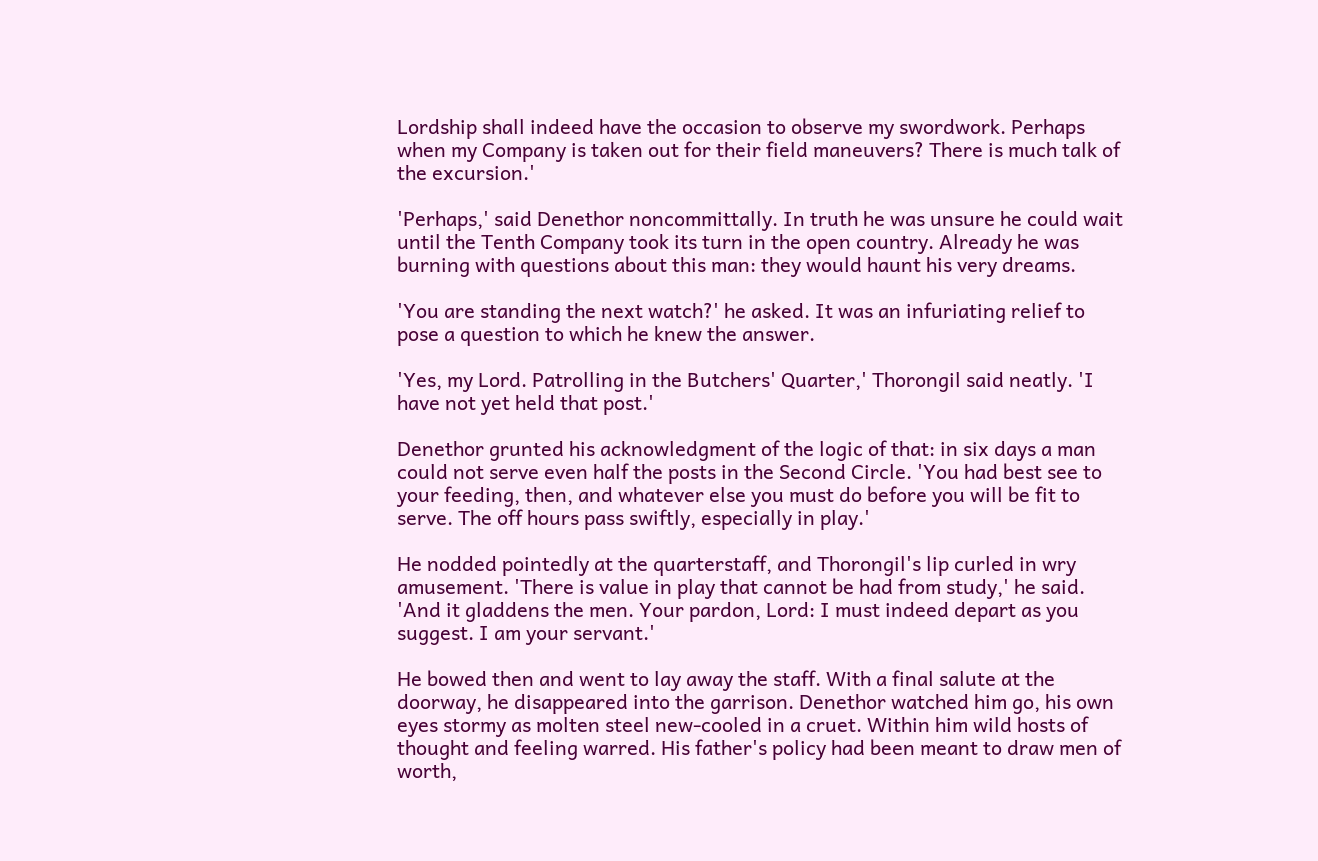Lordship shall indeed have the occasion to observe my swordwork. Perhaps when my Company is taken out for their field maneuvers? There is much talk of the excursion.'

'Perhaps,' said Denethor noncommittally. In truth he was unsure he could wait until the Tenth Company took its turn in the open country. Already he was burning with questions about this man: they would haunt his very dreams.

'You are standing the next watch?' he asked. It was an infuriating relief to pose a question to which he knew the answer.

'Yes, my Lord. Patrolling in the Butchers' Quarter,' Thorongil said neatly. 'I have not yet held that post.'

Denethor grunted his acknowledgment of the logic of that: in six days a man could not serve even half the posts in the Second Circle. 'You had best see to your feeding, then, and whatever else you must do before you will be fit to serve. The off hours pass swiftly, especially in play.'

He nodded pointedly at the quarterstaff, and Thorongil's lip curled in wry amusement. 'There is value in play that cannot be had from study,' he said. 'And it gladdens the men. Your pardon, Lord: I must indeed depart as you suggest. I am your servant.'

He bowed then and went to lay away the staff. With a final salute at the doorway, he disappeared into the garrison. Denethor watched him go, his own eyes stormy as molten steel new-cooled in a cruet. Within him wild hosts of thought and feeling warred. His father's policy had been meant to draw men of worth,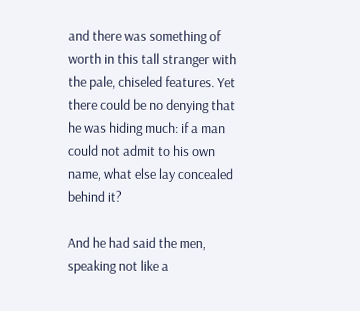and there was something of worth in this tall stranger with the pale, chiseled features. Yet there could be no denying that he was hiding much: if a man could not admit to his own name, what else lay concealed behind it?

And he had said the men, speaking not like a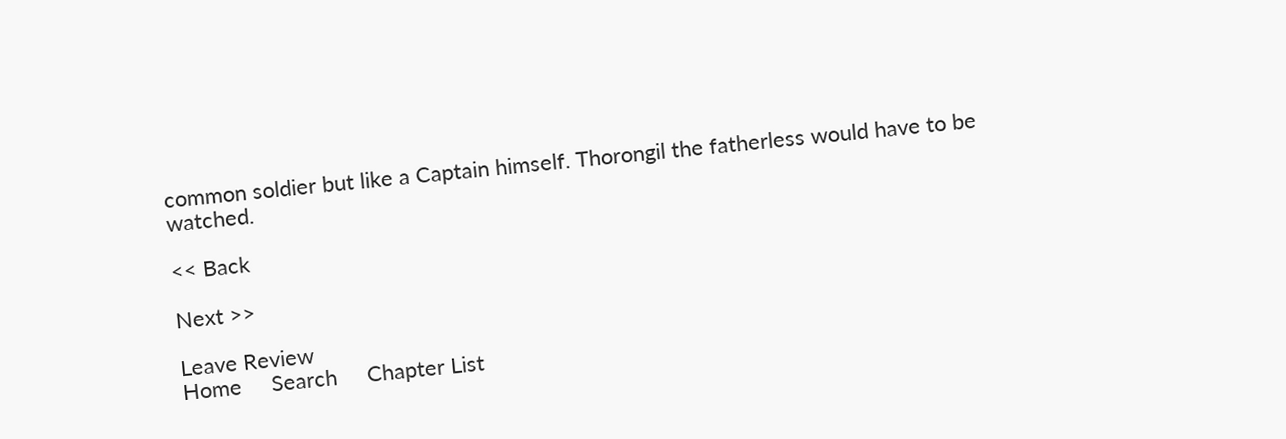common soldier but like a Captain himself. Thorongil the fatherless would have to be watched.

<< Back

Next >>

Leave Review
Home     Search     Chapter List